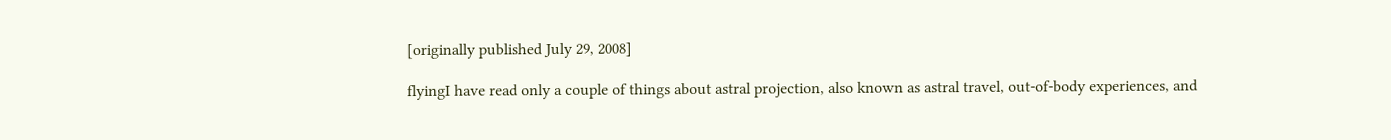[originally published July 29, 2008]

flyingI have read only a couple of things about astral projection, also known as astral travel, out-of-body experiences, and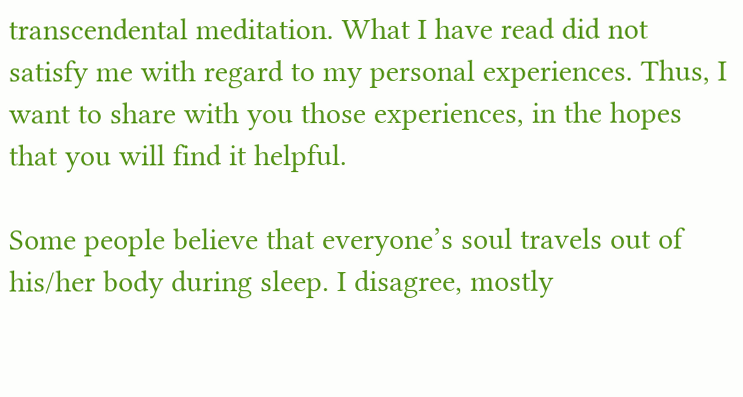transcendental meditation. What I have read did not satisfy me with regard to my personal experiences. Thus, I want to share with you those experiences, in the hopes that you will find it helpful.

Some people believe that everyone’s soul travels out of his/her body during sleep. I disagree, mostly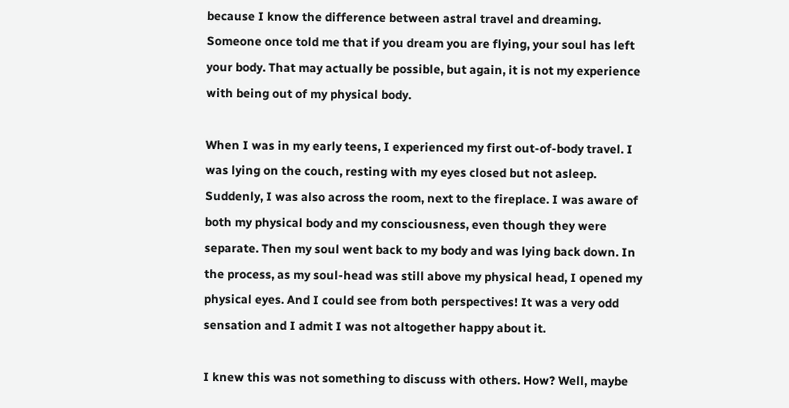because I know the difference between astral travel and dreaming. Someone once told me that if you dream you are flying, your soul has left your body. That may actually be possible, but again, it is not my experience with being out of my physical body.

When I was in my early teens, I experienced my first out-of-body travel. I was lying on the couch, resting with my eyes closed but not asleep. Suddenly, I was also across the room, next to the fireplace. I was aware of both my physical body and my consciousness, even though they were separate. Then my soul went back to my body and was lying back down. In the process, as my soul-head was still above my physical head, I opened my physical eyes. And I could see from both perspectives! It was a very odd sensation and I admit I was not altogether happy about it.

I knew this was not something to discuss with others. How? Well, maybe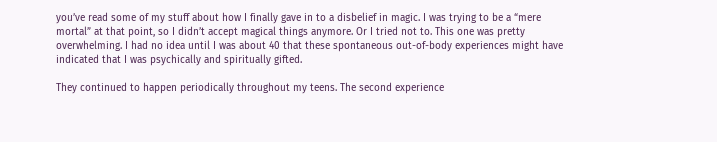you’ve read some of my stuff about how I finally gave in to a disbelief in magic. I was trying to be a “mere mortal” at that point, so I didn’t accept magical things anymore. Or I tried not to. This one was pretty overwhelming. I had no idea until I was about 40 that these spontaneous out-of-body experiences might have indicated that I was psychically and spiritually gifted.

They continued to happen periodically throughout my teens. The second experience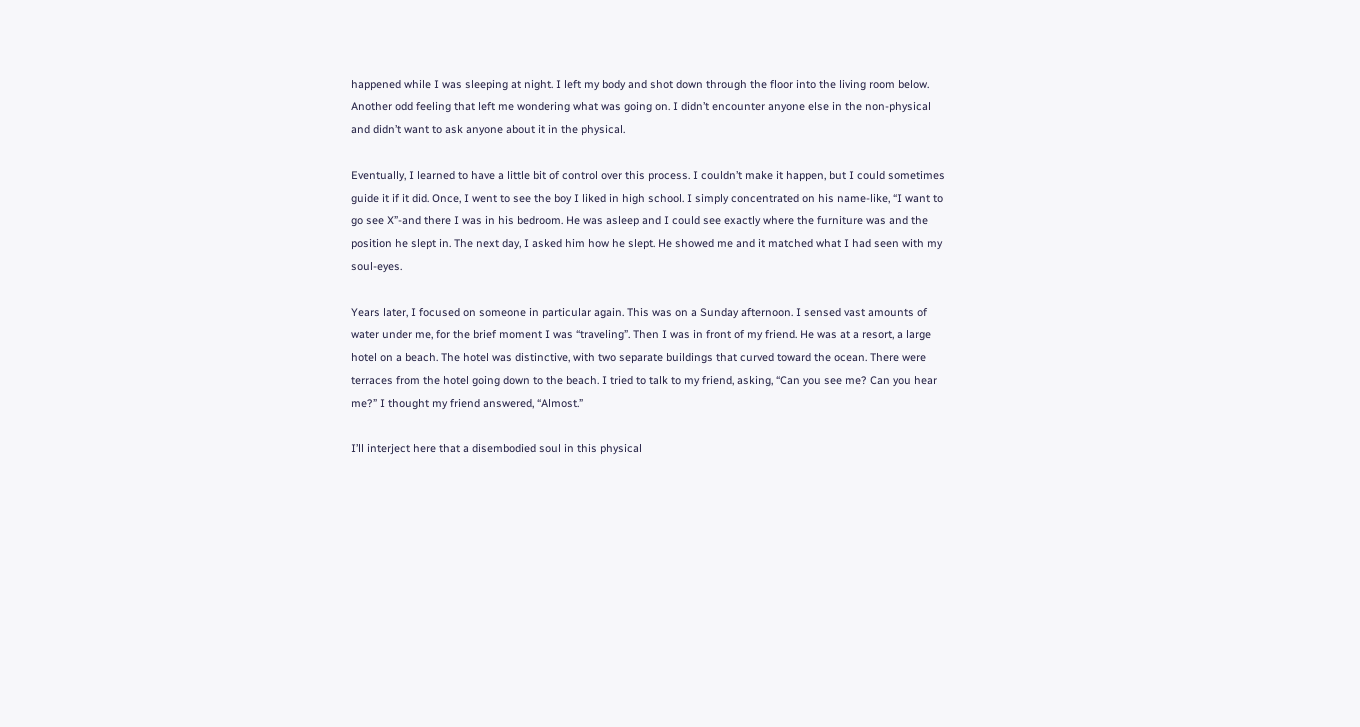happened while I was sleeping at night. I left my body and shot down through the floor into the living room below. Another odd feeling that left me wondering what was going on. I didn’t encounter anyone else in the non-physical and didn’t want to ask anyone about it in the physical.

Eventually, I learned to have a little bit of control over this process. I couldn’t make it happen, but I could sometimes guide it if it did. Once, I went to see the boy I liked in high school. I simply concentrated on his name-like, “I want to go see X”-and there I was in his bedroom. He was asleep and I could see exactly where the furniture was and the position he slept in. The next day, I asked him how he slept. He showed me and it matched what I had seen with my soul-eyes.

Years later, I focused on someone in particular again. This was on a Sunday afternoon. I sensed vast amounts of water under me, for the brief moment I was “traveling”. Then I was in front of my friend. He was at a resort, a large hotel on a beach. The hotel was distinctive, with two separate buildings that curved toward the ocean. There were terraces from the hotel going down to the beach. I tried to talk to my friend, asking, “Can you see me? Can you hear me?” I thought my friend answered, “Almost.”

I’ll interject here that a disembodied soul in this physical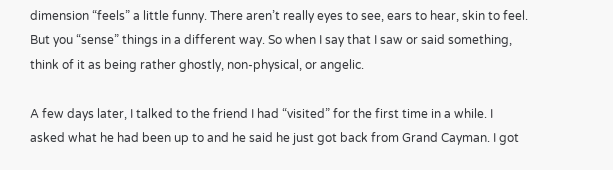dimension “feels” a little funny. There aren’t really eyes to see, ears to hear, skin to feel. But you “sense” things in a different way. So when I say that I saw or said something, think of it as being rather ghostly, non-physical, or angelic.

A few days later, I talked to the friend I had “visited” for the first time in a while. I asked what he had been up to and he said he just got back from Grand Cayman. I got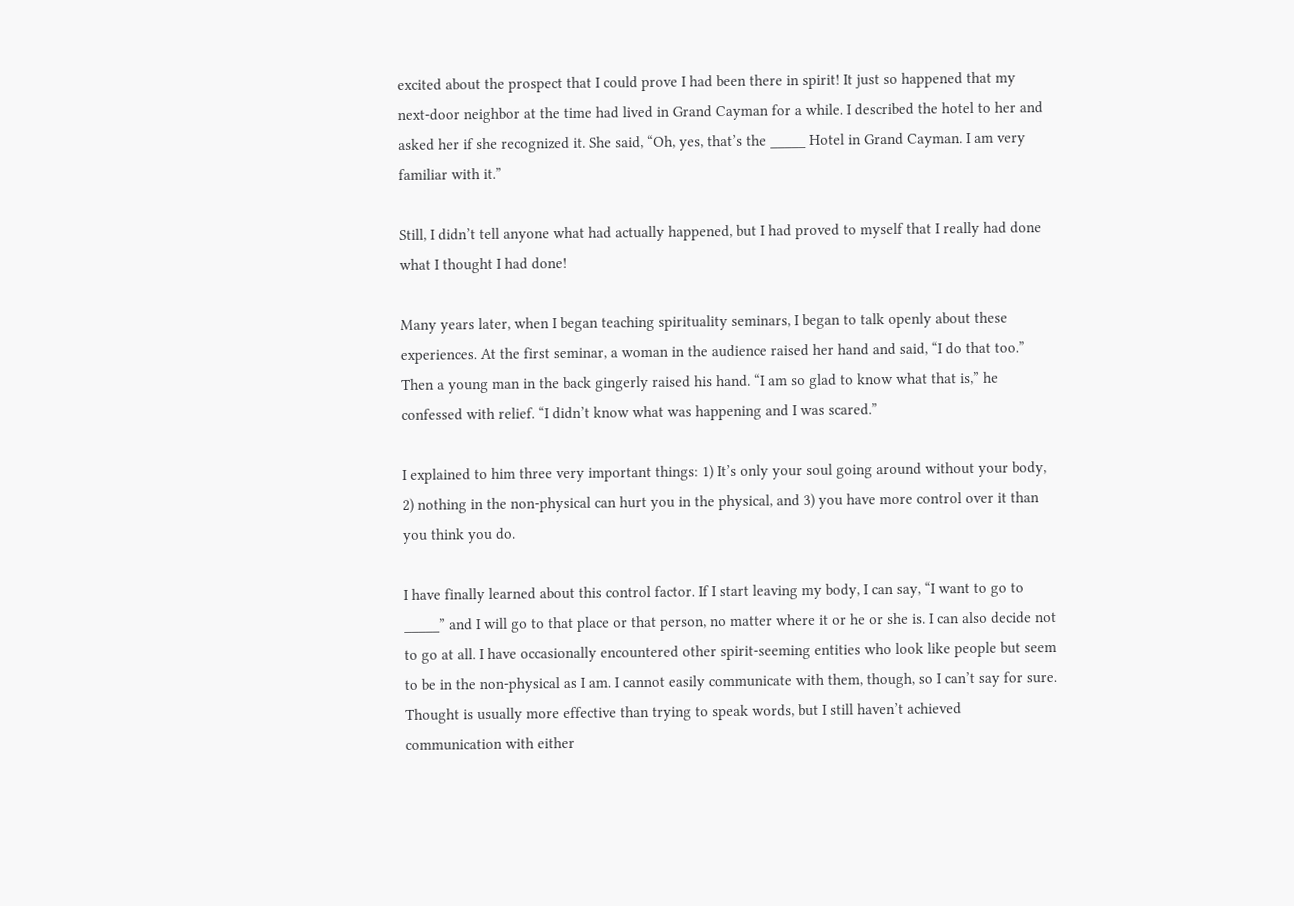excited about the prospect that I could prove I had been there in spirit! It just so happened that my next-door neighbor at the time had lived in Grand Cayman for a while. I described the hotel to her and asked her if she recognized it. She said, “Oh, yes, that’s the _____ Hotel in Grand Cayman. I am very familiar with it.”

Still, I didn’t tell anyone what had actually happened, but I had proved to myself that I really had done what I thought I had done!

Many years later, when I began teaching spirituality seminars, I began to talk openly about these experiences. At the first seminar, a woman in the audience raised her hand and said, “I do that too.” Then a young man in the back gingerly raised his hand. “I am so glad to know what that is,” he confessed with relief. “I didn’t know what was happening and I was scared.”

I explained to him three very important things: 1) It’s only your soul going around without your body, 2) nothing in the non-physical can hurt you in the physical, and 3) you have more control over it than you think you do.

I have finally learned about this control factor. If I start leaving my body, I can say, “I want to go to _____” and I will go to that place or that person, no matter where it or he or she is. I can also decide not to go at all. I have occasionally encountered other spirit-seeming entities who look like people but seem to be in the non-physical as I am. I cannot easily communicate with them, though, so I can’t say for sure. Thought is usually more effective than trying to speak words, but I still haven’t achieved communication with either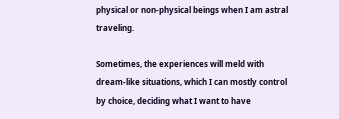physical or non-physical beings when I am astral traveling.

Sometimes, the experiences will meld with dream-like situations, which I can mostly control by choice, deciding what I want to have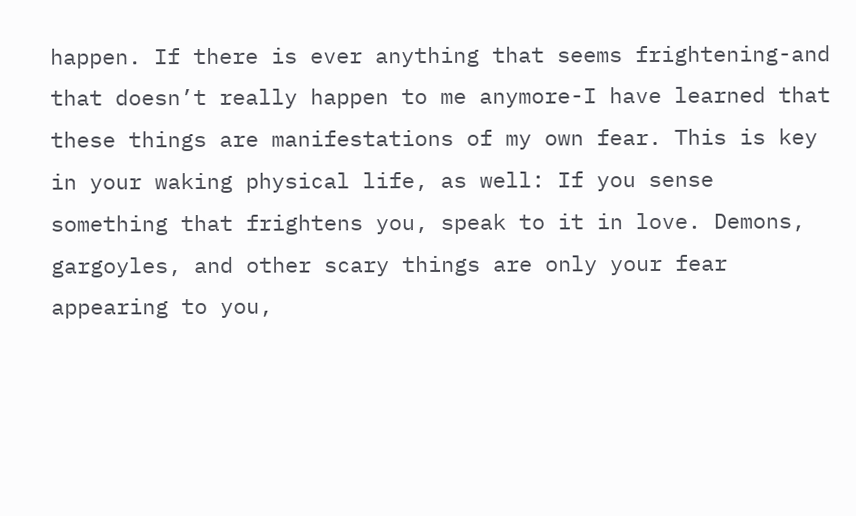happen. If there is ever anything that seems frightening-and that doesn’t really happen to me anymore-I have learned that these things are manifestations of my own fear. This is key in your waking physical life, as well: If you sense something that frightens you, speak to it in love. Demons, gargoyles, and other scary things are only your fear appearing to you,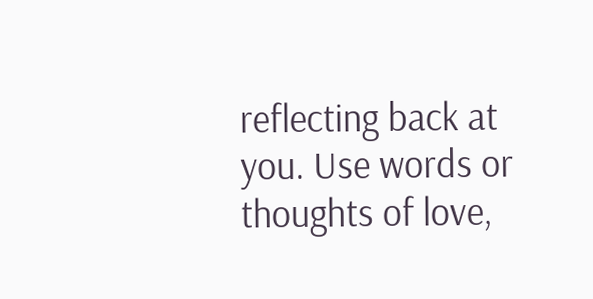reflecting back at you. Use words or thoughts of love,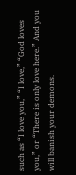such as “I love you,” “I love,” “God loves you,” or “There is only love here.” And you will banish your demons.